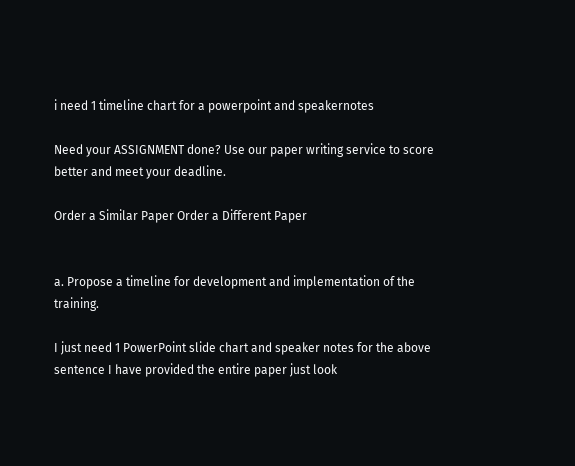i need 1 timeline chart for a powerpoint and speakernotes

Need your ASSIGNMENT done? Use our paper writing service to score better and meet your deadline.

Order a Similar Paper Order a Different Paper


a. Propose a timeline for development and implementation of the training.

I just need 1 PowerPoint slide chart and speaker notes for the above sentence I have provided the entire paper just look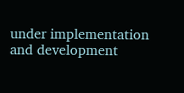under implementation and development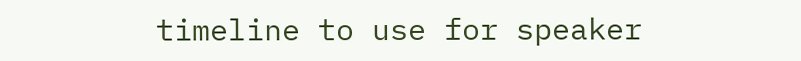timeline to use for speaker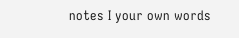notes I your own words